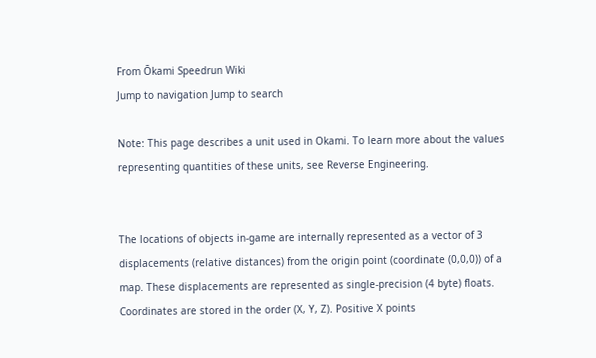From Ōkami Speedrun Wiki
Jump to navigation Jump to search

Note: This page describes a unit used in Okami. To learn more about the values representing quantities of these units, see Reverse Engineering.


The locations of objects in-game are internally represented as a vector of 3 displacements (relative distances) from the origin point (coordinate (0,0,0)) of a map. These displacements are represented as single-precision (4 byte) floats. Coordinates are stored in the order (X, Y, Z). Positive X points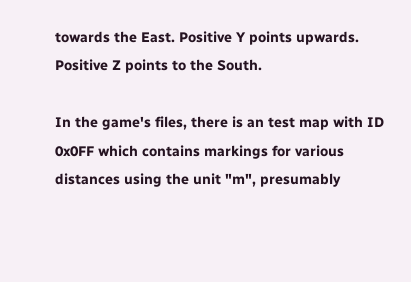towards the East. Positive Y points upwards. Positive Z points to the South.

In the game's files, there is an test map with ID 0x0FF which contains markings for various distances using the unit "m", presumably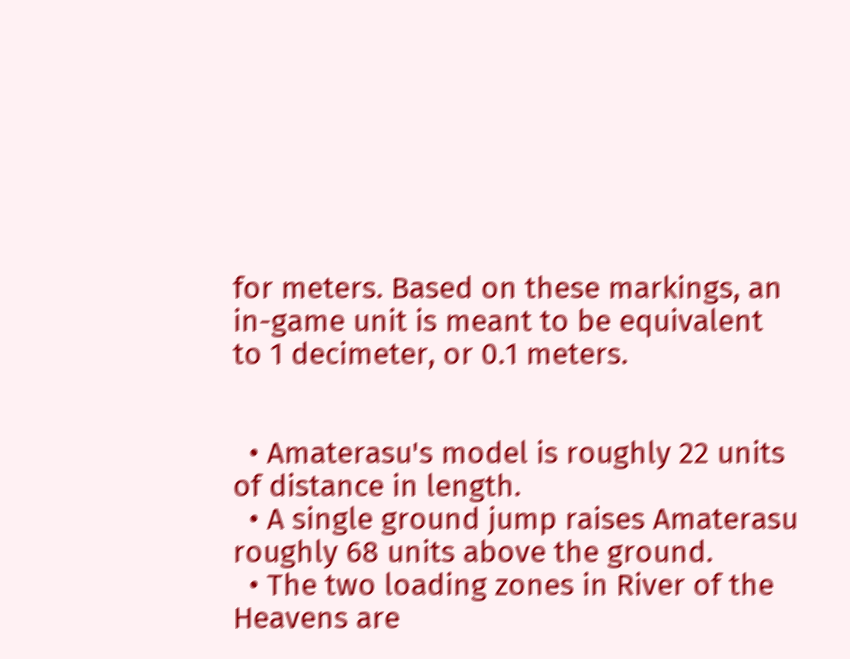for meters. Based on these markings, an in-game unit is meant to be equivalent to 1 decimeter, or 0.1 meters.


  • Amaterasu's model is roughly 22 units of distance in length.
  • A single ground jump raises Amaterasu roughly 68 units above the ground.
  • The two loading zones in River of the Heavens are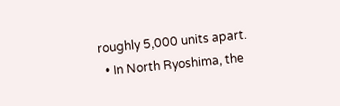roughly 5,000 units apart.
  • In North Ryoshima, the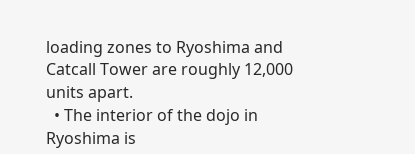loading zones to Ryoshima and Catcall Tower are roughly 12,000 units apart.
  • The interior of the dojo in Ryoshima is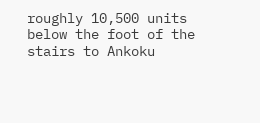roughly 10,500 units below the foot of the stairs to Ankoku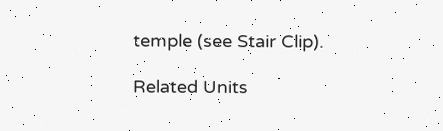temple (see Stair Clip).

Related Units